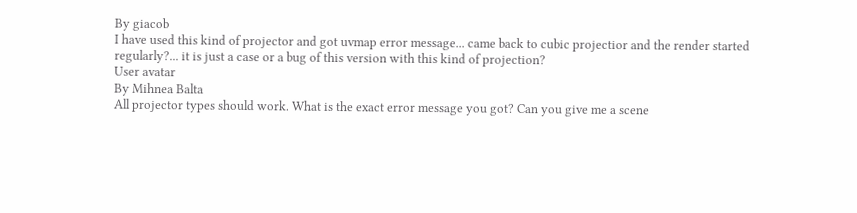By giacob
I have used this kind of projector and got uvmap error message... came back to cubic projectior and the render started regularly?... it is just a case or a bug of this version with this kind of projection?
User avatar
By Mihnea Balta
All projector types should work. What is the exact error message you got? Can you give me a scene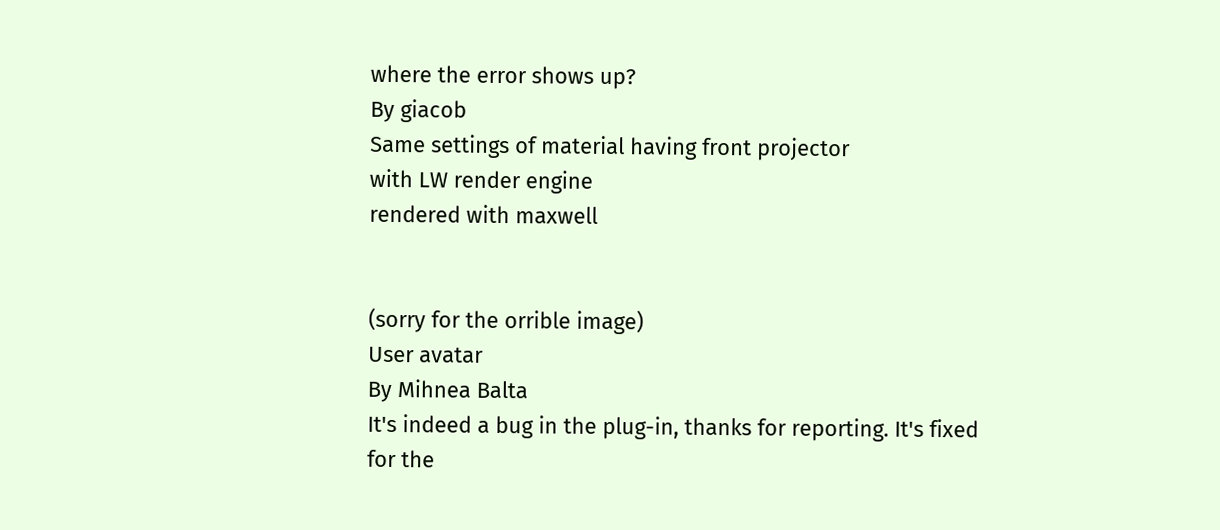where the error shows up?
By giacob
Same settings of material having front projector
with LW render engine
rendered with maxwell


(sorry for the orrible image)
User avatar
By Mihnea Balta
It's indeed a bug in the plug-in, thanks for reporting. It's fixed for the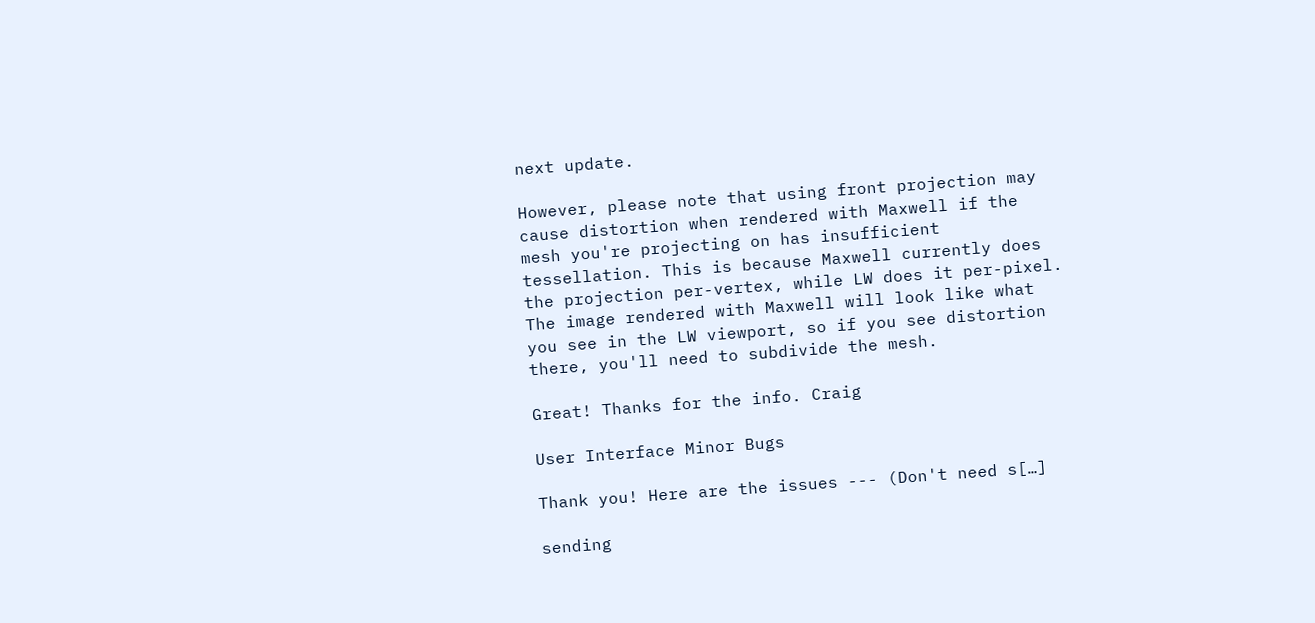next update.

However, please note that using front projection may cause distortion when rendered with Maxwell if the mesh you're projecting on has insufficient tessellation. This is because Maxwell currently does the projection per-vertex, while LW does it per-pixel. The image rendered with Maxwell will look like what you see in the LW viewport, so if you see distortion there, you'll need to subdivide the mesh.

Great! Thanks for the info. Craig

User Interface Minor Bugs

Thank you! Here are the issues --- (Don't need s[…]

sending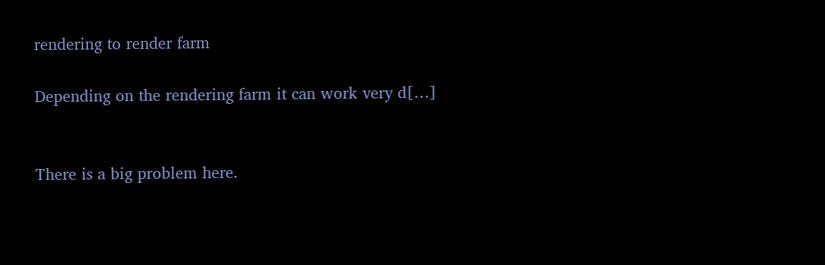rendering to render farm

Depending on the rendering farm it can work very d[…]


There is a big problem here.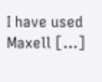I have used Maxell […]